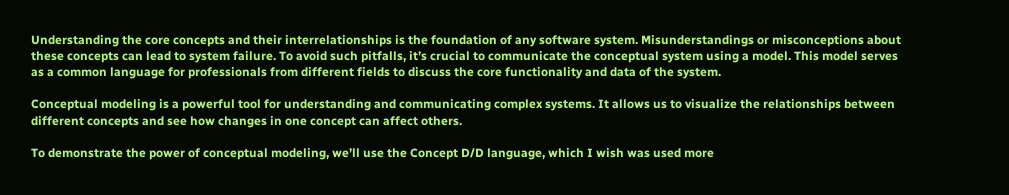Understanding the core concepts and their interrelationships is the foundation of any software system. Misunderstandings or misconceptions about these concepts can lead to system failure. To avoid such pitfalls, it’s crucial to communicate the conceptual system using a model. This model serves as a common language for professionals from different fields to discuss the core functionality and data of the system.

Conceptual modeling is a powerful tool for understanding and communicating complex systems. It allows us to visualize the relationships between different concepts and see how changes in one concept can affect others.

To demonstrate the power of conceptual modeling, we’ll use the Concept D/D language, which I wish was used more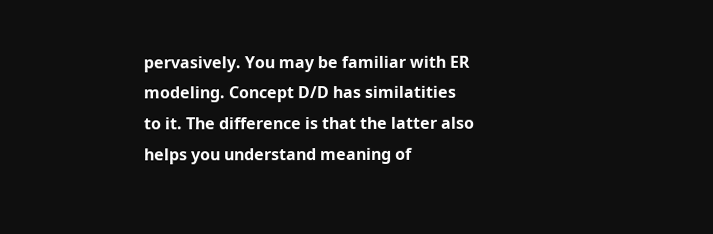pervasively. You may be familiar with ER modeling. Concept D/D has similatities to it. The difference is that the latter also helps you understand meaning of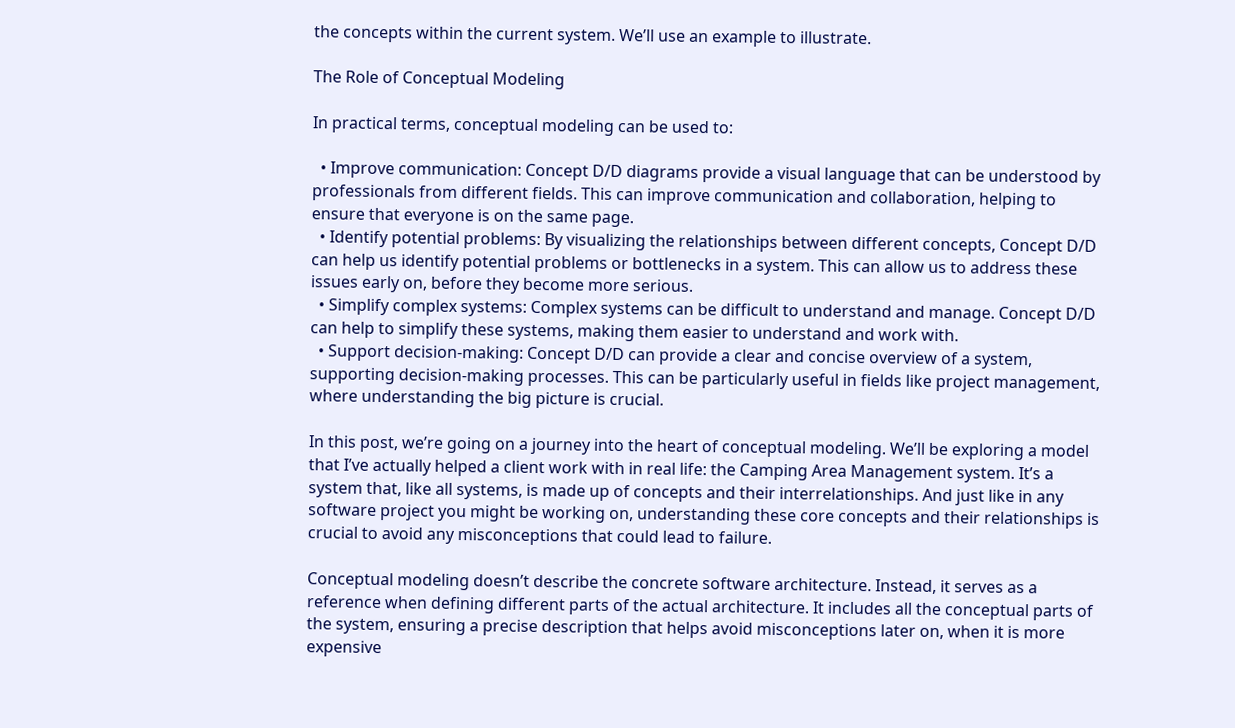the concepts within the current system. We’ll use an example to illustrate.

The Role of Conceptual Modeling

In practical terms, conceptual modeling can be used to:

  • Improve communication: Concept D/D diagrams provide a visual language that can be understood by professionals from different fields. This can improve communication and collaboration, helping to ensure that everyone is on the same page.
  • Identify potential problems: By visualizing the relationships between different concepts, Concept D/D can help us identify potential problems or bottlenecks in a system. This can allow us to address these issues early on, before they become more serious.
  • Simplify complex systems: Complex systems can be difficult to understand and manage. Concept D/D can help to simplify these systems, making them easier to understand and work with.
  • Support decision-making: Concept D/D can provide a clear and concise overview of a system, supporting decision-making processes. This can be particularly useful in fields like project management, where understanding the big picture is crucial.

In this post, we’re going on a journey into the heart of conceptual modeling. We’ll be exploring a model that I’ve actually helped a client work with in real life: the Camping Area Management system. It’s a system that, like all systems, is made up of concepts and their interrelationships. And just like in any software project you might be working on, understanding these core concepts and their relationships is crucial to avoid any misconceptions that could lead to failure.

Conceptual modeling doesn’t describe the concrete software architecture. Instead, it serves as a reference when defining different parts of the actual architecture. It includes all the conceptual parts of the system, ensuring a precise description that helps avoid misconceptions later on, when it is more expensive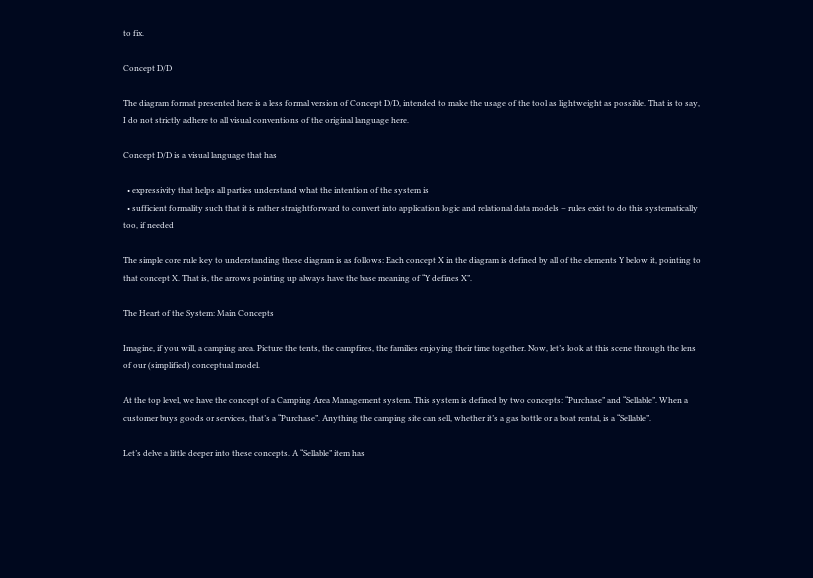to fix.

Concept D/D

The diagram format presented here is a less formal version of Concept D/D, intended to make the usage of the tool as lightweight as possible. That is to say, I do not strictly adhere to all visual conventions of the original language here.

Concept D/D is a visual language that has

  • expressivity that helps all parties understand what the intention of the system is
  • sufficient formality such that it is rather straightforward to convert into application logic and relational data models – rules exist to do this systematically too, if needed

The simple core rule key to understanding these diagram is as follows: Each concept X in the diagram is defined by all of the elements Y below it, pointing to that concept X. That is, the arrows pointing up always have the base meaning of “Y defines X”.

The Heart of the System: Main Concepts

Imagine, if you will, a camping area. Picture the tents, the campfires, the families enjoying their time together. Now, let’s look at this scene through the lens of our (simplified) conceptual model.

At the top level, we have the concept of a Camping Area Management system. This system is defined by two concepts: “Purchase” and “Sellable”. When a customer buys goods or services, that’s a “Purchase”. Anything the camping site can sell, whether it’s a gas bottle or a boat rental, is a “Sellable”.

Let’s delve a little deeper into these concepts. A “Sellable” item has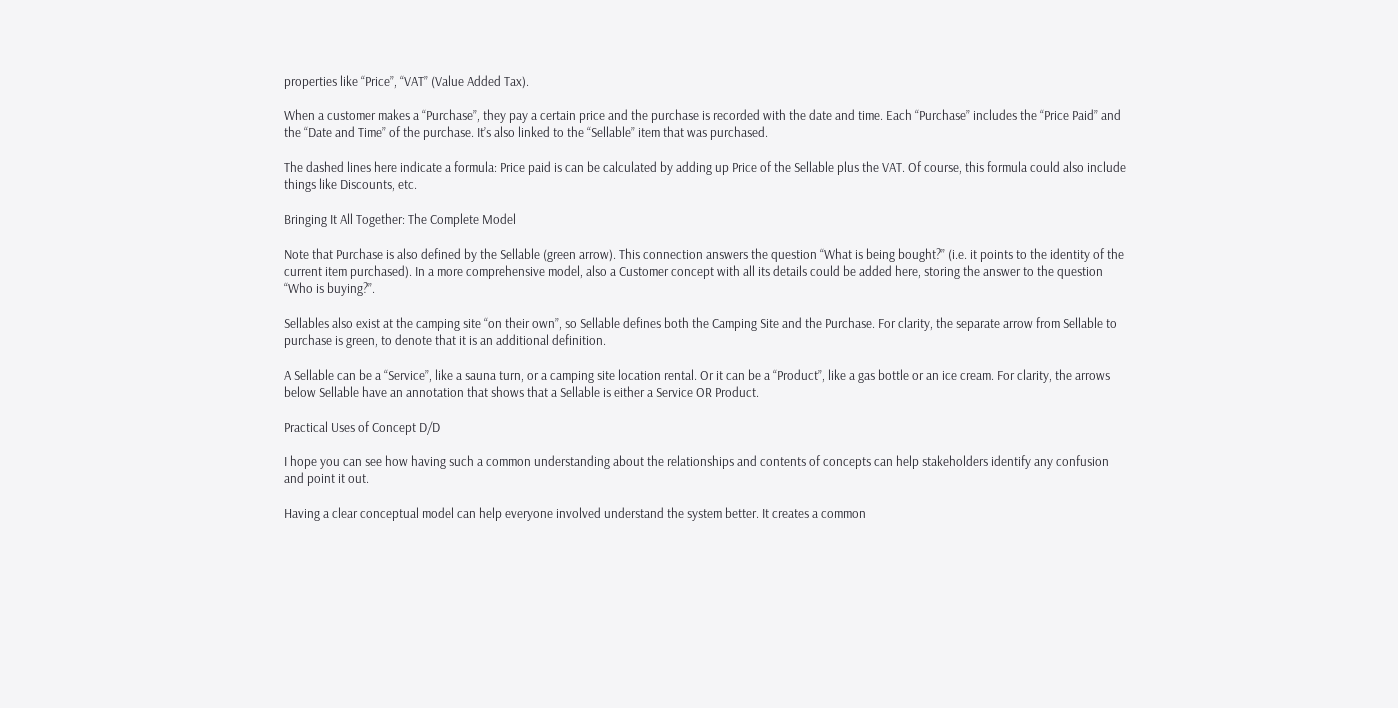properties like “Price”, “VAT” (Value Added Tax).

When a customer makes a “Purchase”, they pay a certain price and the purchase is recorded with the date and time. Each “Purchase” includes the “Price Paid” and the “Date and Time” of the purchase. It’s also linked to the “Sellable” item that was purchased.

The dashed lines here indicate a formula: Price paid is can be calculated by adding up Price of the Sellable plus the VAT. Of course, this formula could also include things like Discounts, etc.

Bringing It All Together: The Complete Model

Note that Purchase is also defined by the Sellable (green arrow). This connection answers the question “What is being bought?” (i.e. it points to the identity of the current item purchased). In a more comprehensive model, also a Customer concept with all its details could be added here, storing the answer to the question “Who is buying?”.

Sellables also exist at the camping site “on their own”, so Sellable defines both the Camping Site and the Purchase. For clarity, the separate arrow from Sellable to purchase is green, to denote that it is an additional definition.

A Sellable can be a “Service”, like a sauna turn, or a camping site location rental. Or it can be a “Product”, like a gas bottle or an ice cream. For clarity, the arrows below Sellable have an annotation that shows that a Sellable is either a Service OR Product.

Practical Uses of Concept D/D

I hope you can see how having such a common understanding about the relationships and contents of concepts can help stakeholders identify any confusion and point it out.

Having a clear conceptual model can help everyone involved understand the system better. It creates a common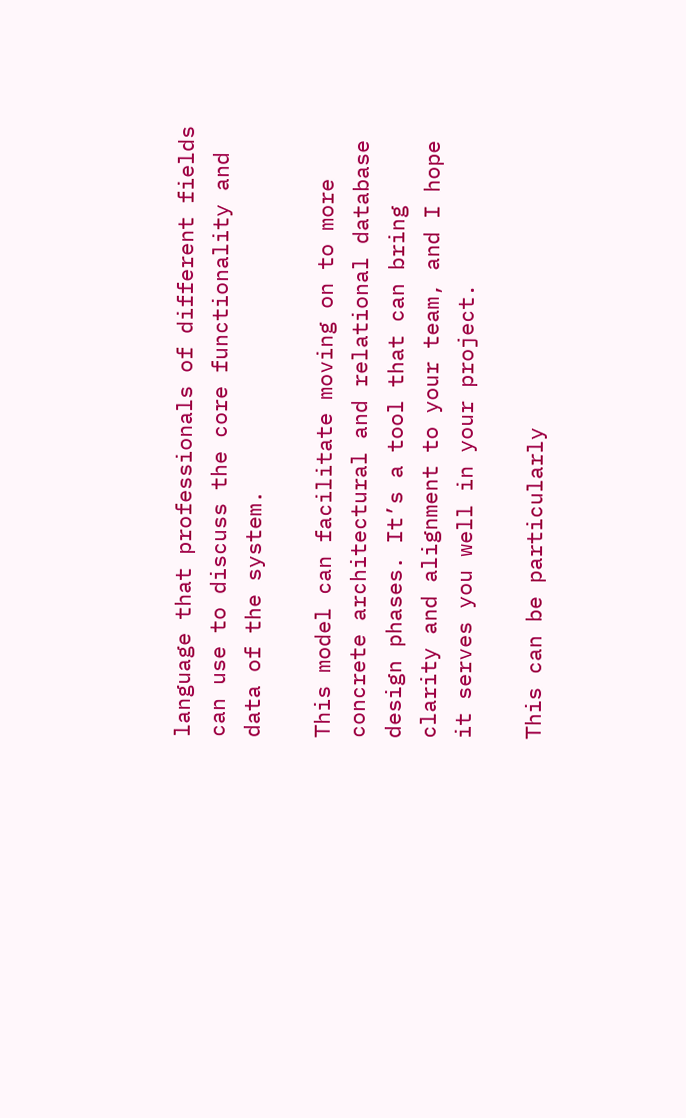language that professionals of different fields can use to discuss the core functionality and data of the system.

This model can facilitate moving on to more concrete architectural and relational database design phases. It’s a tool that can bring clarity and alignment to your team, and I hope it serves you well in your project.

This can be particularly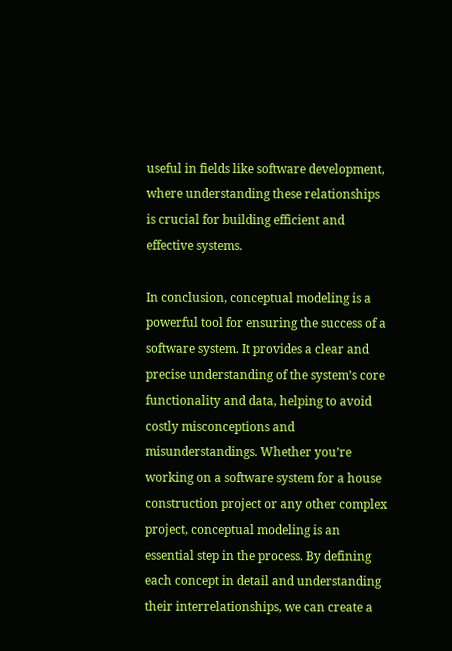useful in fields like software development, where understanding these relationships is crucial for building efficient and effective systems.

In conclusion, conceptual modeling is a powerful tool for ensuring the success of a software system. It provides a clear and precise understanding of the system’s core functionality and data, helping to avoid costly misconceptions and misunderstandings. Whether you’re working on a software system for a house construction project or any other complex project, conceptual modeling is an essential step in the process. By defining each concept in detail and understanding their interrelationships, we can create a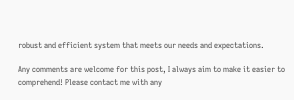robust and efficient system that meets our needs and expectations.

Any comments are welcome for this post, I always aim to make it easier to comprehend! Please contact me with any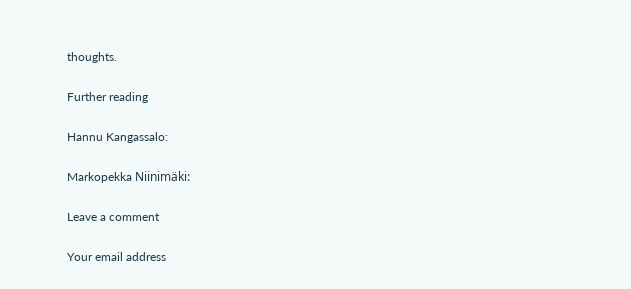thoughts.

Further reading

Hannu Kangassalo:

Markopekka Niinimäki:

Leave a comment

Your email address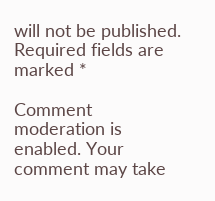will not be published. Required fields are marked *

Comment moderation is enabled. Your comment may take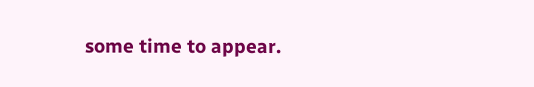some time to appear.